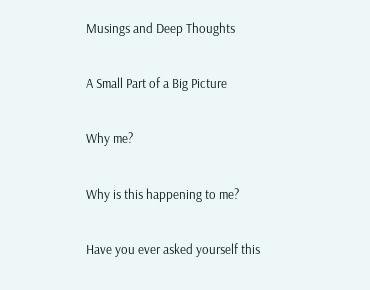Musings and Deep Thoughts

A Small Part of a Big Picture

Why me?

Why is this happening to me?

Have you ever asked yourself this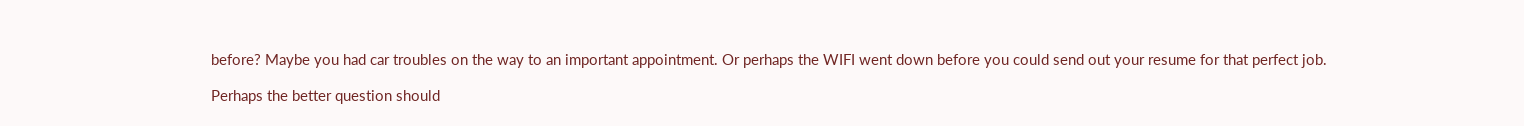before? Maybe you had car troubles on the way to an important appointment. Or perhaps the WIFI went down before you could send out your resume for that perfect job.

Perhaps the better question should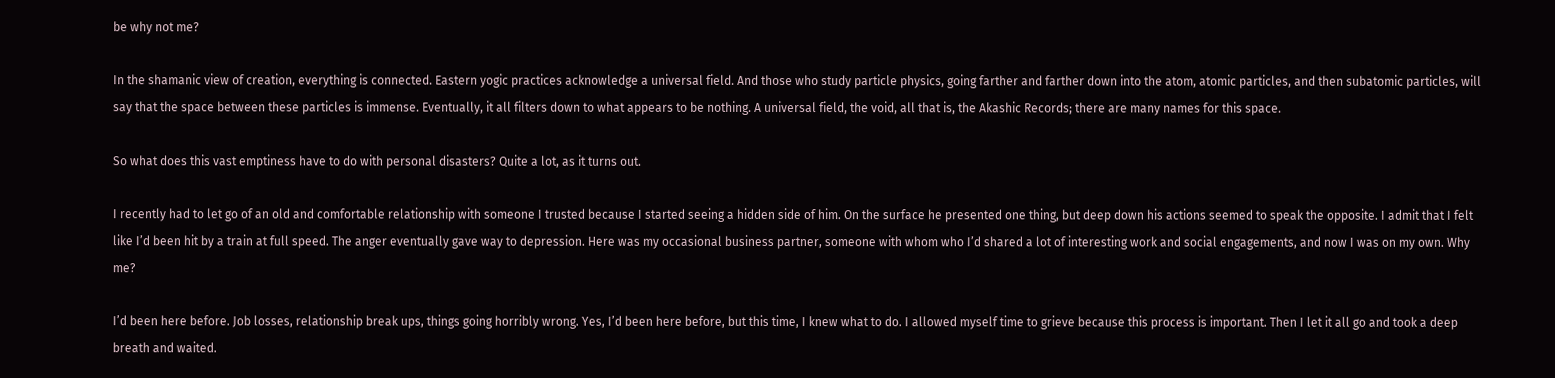be why not me?

In the shamanic view of creation, everything is connected. Eastern yogic practices acknowledge a universal field. And those who study particle physics, going farther and farther down into the atom, atomic particles, and then subatomic particles, will say that the space between these particles is immense. Eventually, it all filters down to what appears to be nothing. A universal field, the void, all that is, the Akashic Records; there are many names for this space.

So what does this vast emptiness have to do with personal disasters? Quite a lot, as it turns out.

I recently had to let go of an old and comfortable relationship with someone I trusted because I started seeing a hidden side of him. On the surface he presented one thing, but deep down his actions seemed to speak the opposite. I admit that I felt like I’d been hit by a train at full speed. The anger eventually gave way to depression. Here was my occasional business partner, someone with whom who I’d shared a lot of interesting work and social engagements, and now I was on my own. Why me?

I’d been here before. Job losses, relationship break ups, things going horribly wrong. Yes, I’d been here before, but this time, I knew what to do. I allowed myself time to grieve because this process is important. Then I let it all go and took a deep breath and waited.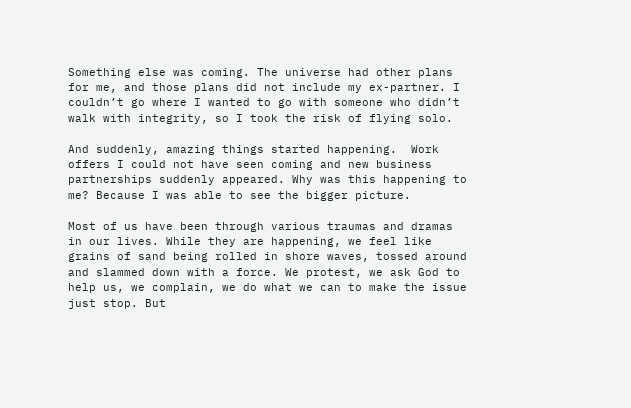Something else was coming. The universe had other plans for me, and those plans did not include my ex-partner. I couldn’t go where I wanted to go with someone who didn’t walk with integrity, so I took the risk of flying solo.

And suddenly, amazing things started happening.  Work offers I could not have seen coming and new business partnerships suddenly appeared. Why was this happening to me? Because I was able to see the bigger picture.

Most of us have been through various traumas and dramas in our lives. While they are happening, we feel like grains of sand being rolled in shore waves, tossed around and slammed down with a force. We protest, we ask God to help us, we complain, we do what we can to make the issue just stop. But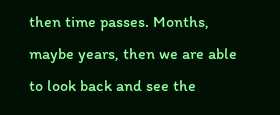then time passes. Months, maybe years, then we are able to look back and see the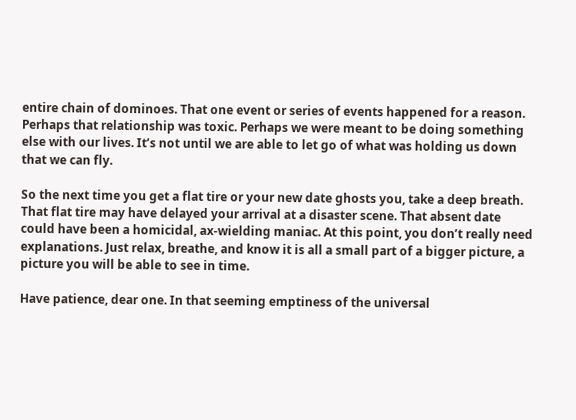entire chain of dominoes. That one event or series of events happened for a reason. Perhaps that relationship was toxic. Perhaps we were meant to be doing something else with our lives. It’s not until we are able to let go of what was holding us down that we can fly.

So the next time you get a flat tire or your new date ghosts you, take a deep breath.  That flat tire may have delayed your arrival at a disaster scene. That absent date could have been a homicidal, ax-wielding maniac. At this point, you don’t really need explanations. Just relax, breathe, and know it is all a small part of a bigger picture, a picture you will be able to see in time.

Have patience, dear one. In that seeming emptiness of the universal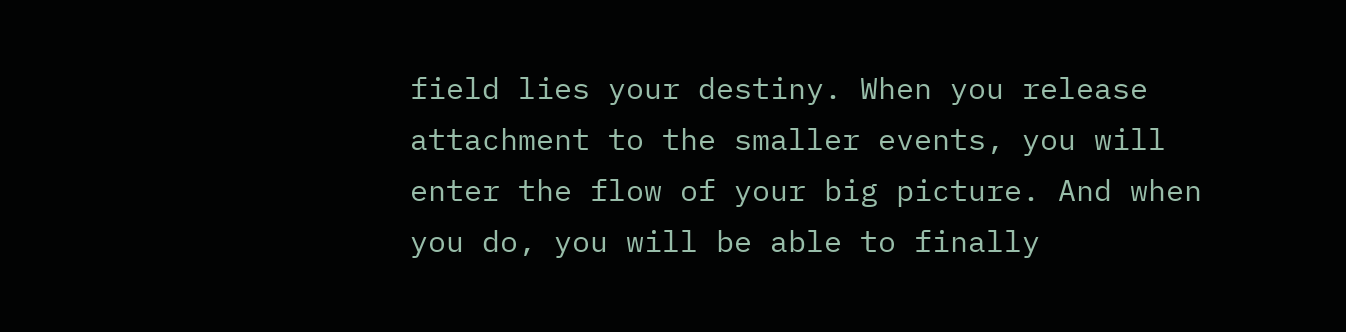field lies your destiny. When you release attachment to the smaller events, you will enter the flow of your big picture. And when you do, you will be able to finally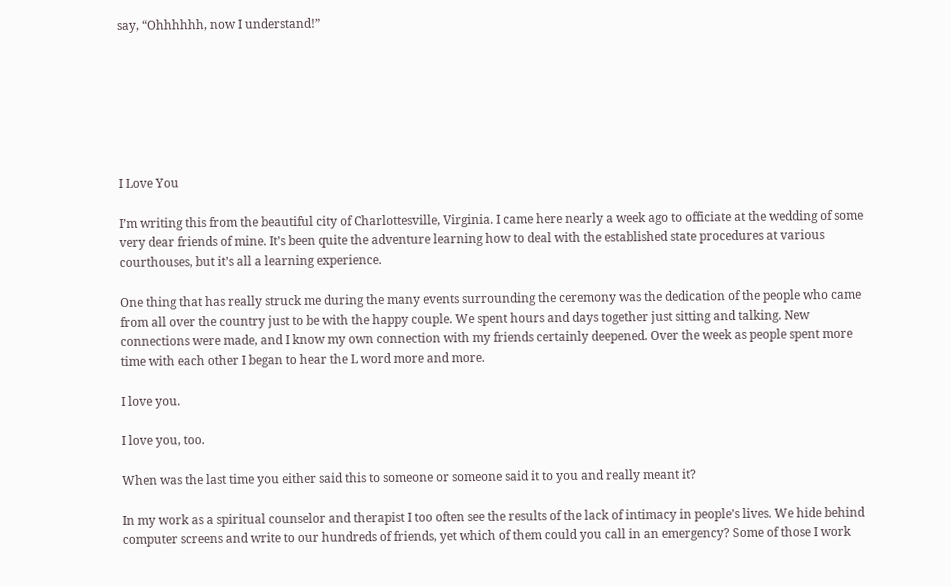say, “Ohhhhhh, now I understand!”







I Love You

I’m writing this from the beautiful city of Charlottesville, Virginia. I came here nearly a week ago to officiate at the wedding of some very dear friends of mine. It’s been quite the adventure learning how to deal with the established state procedures at various courthouses, but it’s all a learning experience.

One thing that has really struck me during the many events surrounding the ceremony was the dedication of the people who came from all over the country just to be with the happy couple. We spent hours and days together just sitting and talking. New connections were made, and I know my own connection with my friends certainly deepened. Over the week as people spent more time with each other I began to hear the L word more and more.

I love you.

I love you, too.

When was the last time you either said this to someone or someone said it to you and really meant it?

In my work as a spiritual counselor and therapist I too often see the results of the lack of intimacy in people’s lives. We hide behind computer screens and write to our hundreds of friends, yet which of them could you call in an emergency? Some of those I work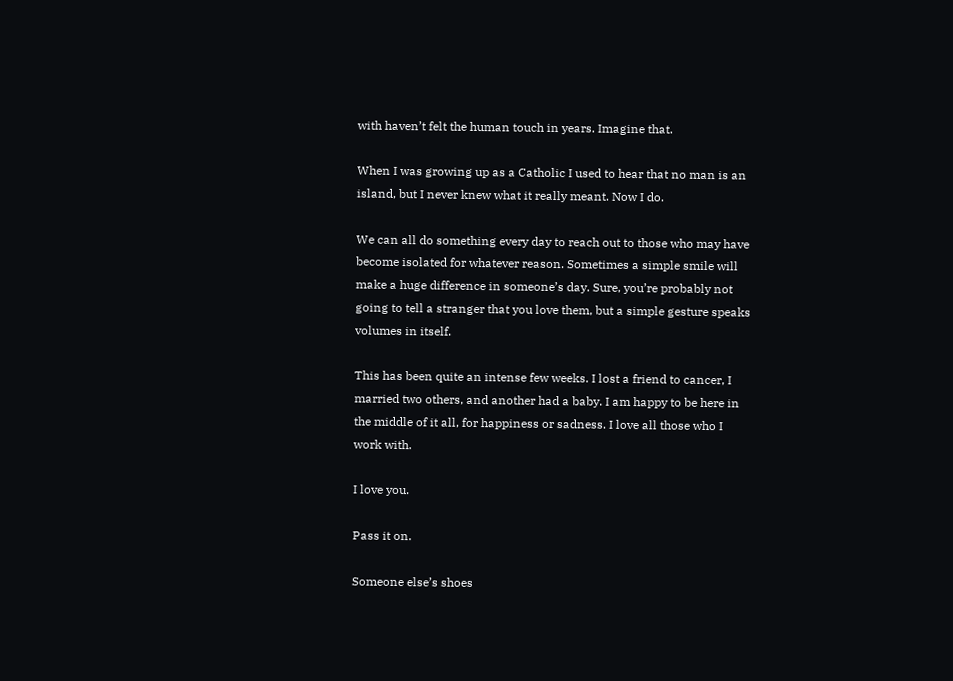with haven’t felt the human touch in years. Imagine that.

When I was growing up as a Catholic I used to hear that no man is an island, but I never knew what it really meant. Now I do.

We can all do something every day to reach out to those who may have become isolated for whatever reason. Sometimes a simple smile will make a huge difference in someone’s day. Sure, you’re probably not going to tell a stranger that you love them, but a simple gesture speaks volumes in itself.

This has been quite an intense few weeks. I lost a friend to cancer, I married two others, and another had a baby. I am happy to be here in the middle of it all, for happiness or sadness. I love all those who I work with.

I love you.

Pass it on.

Someone else’s shoes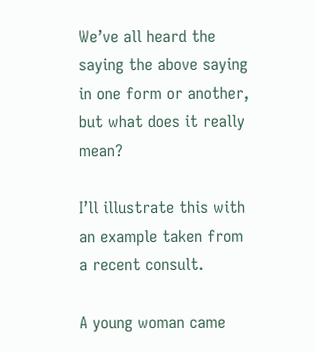We’ve all heard the saying the above saying in one form or another, but what does it really mean?

I’ll illustrate this with an example taken from a recent consult.

A young woman came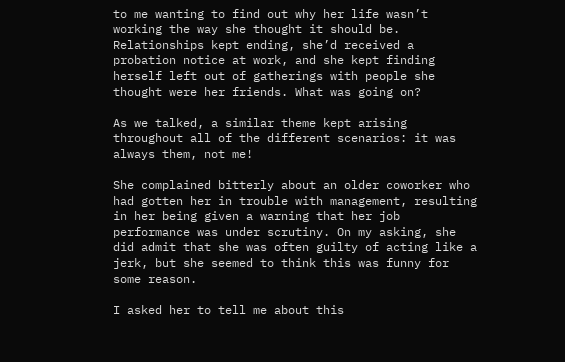to me wanting to find out why her life wasn’t working the way she thought it should be. Relationships kept ending, she’d received a probation notice at work, and she kept finding herself left out of gatherings with people she thought were her friends. What was going on?

As we talked, a similar theme kept arising throughout all of the different scenarios: it was always them, not me!

She complained bitterly about an older coworker who had gotten her in trouble with management, resulting in her being given a warning that her job performance was under scrutiny. On my asking, she did admit that she was often guilty of acting like a jerk, but she seemed to think this was funny for some reason.

I asked her to tell me about this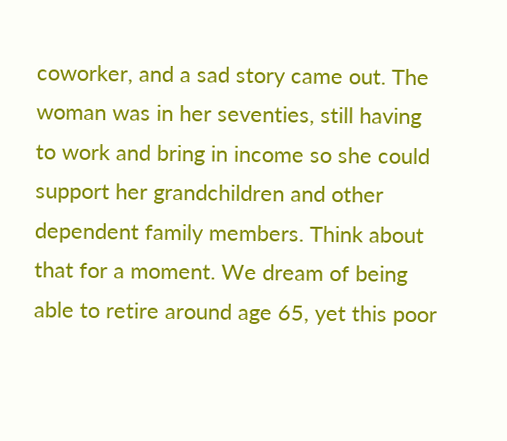coworker, and a sad story came out. The woman was in her seventies, still having to work and bring in income so she could support her grandchildren and other dependent family members. Think about that for a moment. We dream of being able to retire around age 65, yet this poor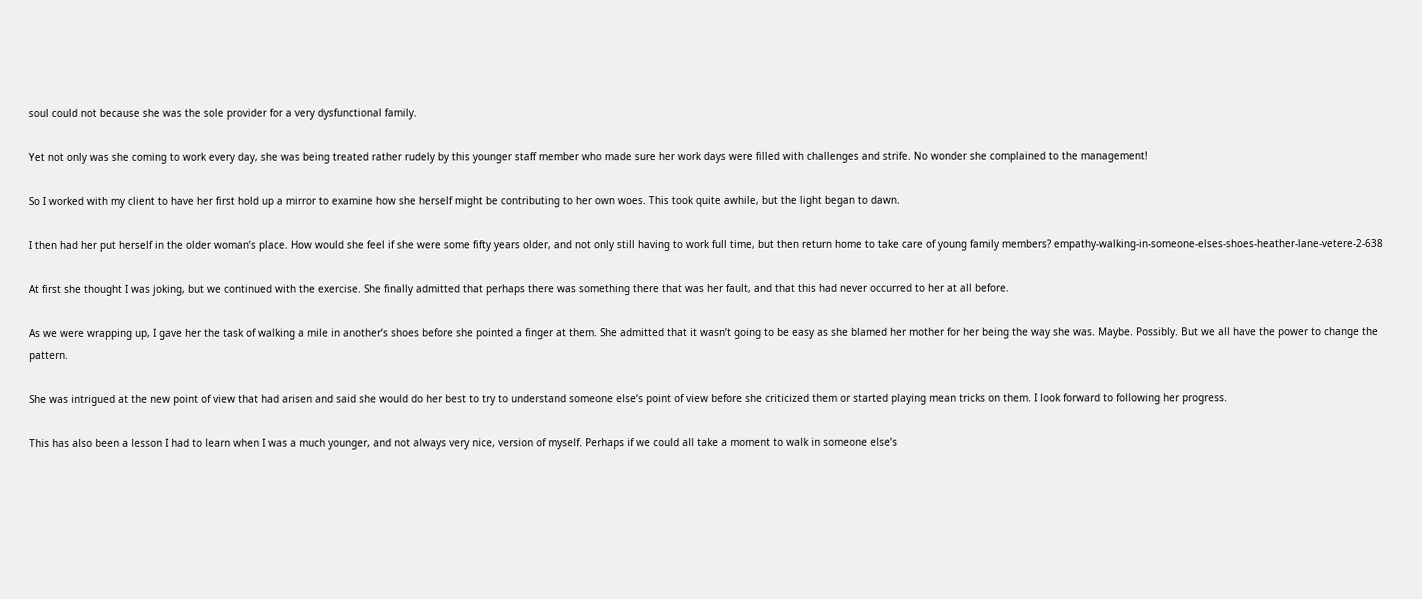soul could not because she was the sole provider for a very dysfunctional family.

Yet not only was she coming to work every day, she was being treated rather rudely by this younger staff member who made sure her work days were filled with challenges and strife. No wonder she complained to the management!

So I worked with my client to have her first hold up a mirror to examine how she herself might be contributing to her own woes. This took quite awhile, but the light began to dawn.

I then had her put herself in the older woman’s place. How would she feel if she were some fifty years older, and not only still having to work full time, but then return home to take care of young family members? empathy-walking-in-someone-elses-shoes-heather-lane-vetere-2-638

At first she thought I was joking, but we continued with the exercise. She finally admitted that perhaps there was something there that was her fault, and that this had never occurred to her at all before.

As we were wrapping up, I gave her the task of walking a mile in another’s shoes before she pointed a finger at them. She admitted that it wasn’t going to be easy as she blamed her mother for her being the way she was. Maybe. Possibly. But we all have the power to change the pattern.

She was intrigued at the new point of view that had arisen and said she would do her best to try to understand someone else’s point of view before she criticized them or started playing mean tricks on them. I look forward to following her progress.

This has also been a lesson I had to learn when I was a much younger, and not always very nice, version of myself. Perhaps if we could all take a moment to walk in someone else’s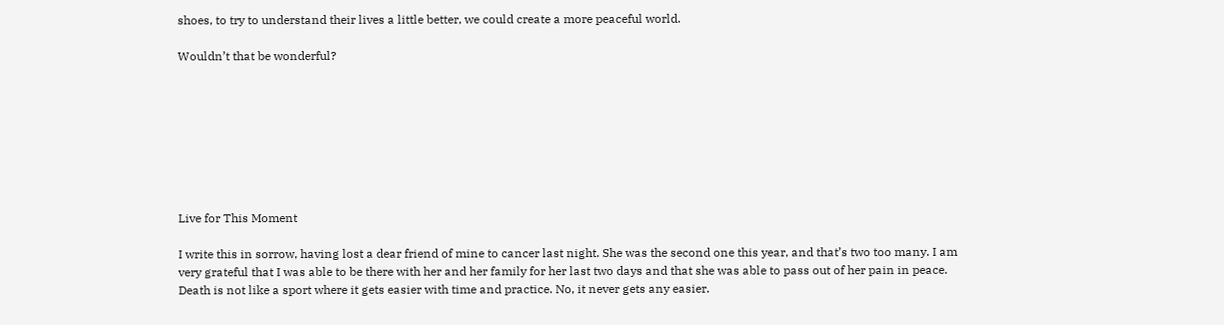shoes, to try to understand their lives a little better, we could create a more peaceful world.

Wouldn’t that be wonderful?








Live for This Moment

I write this in sorrow, having lost a dear friend of mine to cancer last night. She was the second one this year, and that’s two too many. I am very grateful that I was able to be there with her and her family for her last two days and that she was able to pass out of her pain in peace. Death is not like a sport where it gets easier with time and practice. No, it never gets any easier.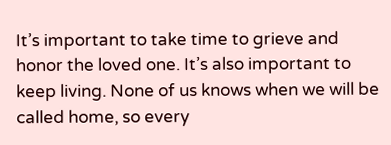It’s important to take time to grieve and honor the loved one. It’s also important to keep living. None of us knows when we will be called home, so every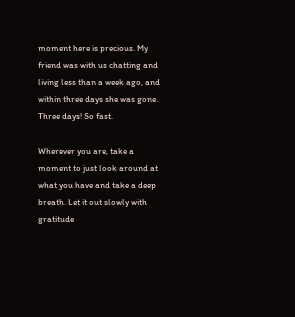moment here is precious. My friend was with us chatting and living less than a week ago, and within three days she was gone. Three days! So fast.

Wherever you are, take a moment to just look around at what you have and take a deep breath. Let it out slowly with gratitude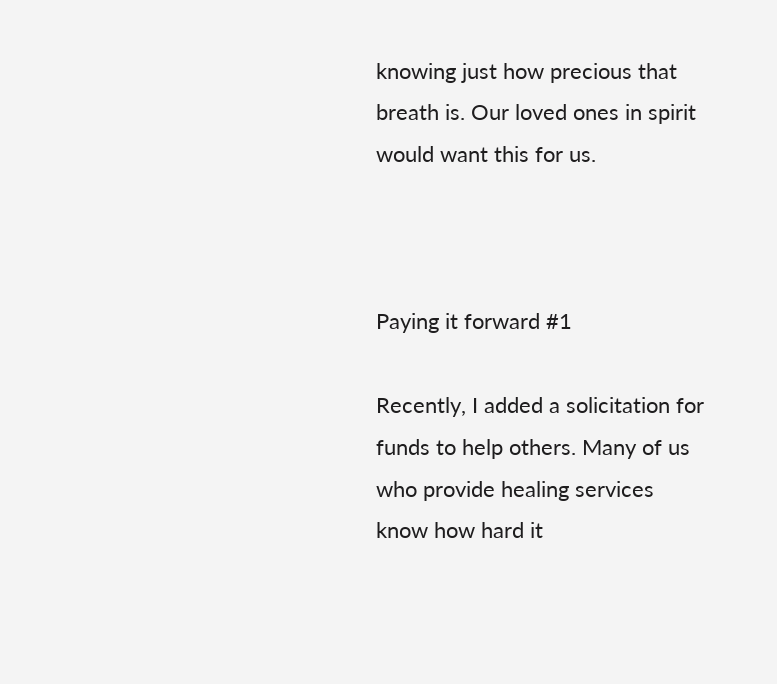knowing just how precious that breath is. Our loved ones in spirit would want this for us.



Paying it forward #1

Recently, I added a solicitation for funds to help others. Many of us who provide healing services know how hard it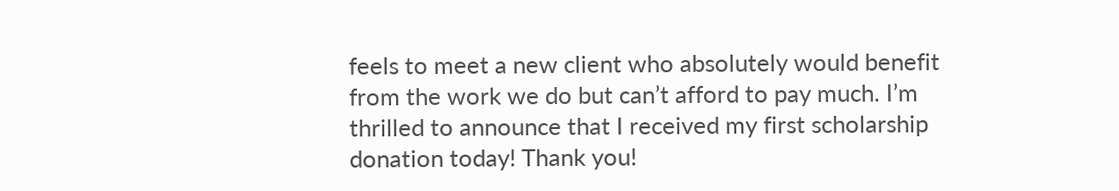feels to meet a new client who absolutely would benefit from the work we do but can’t afford to pay much. I’m thrilled to announce that I received my first scholarship donation today! Thank you!